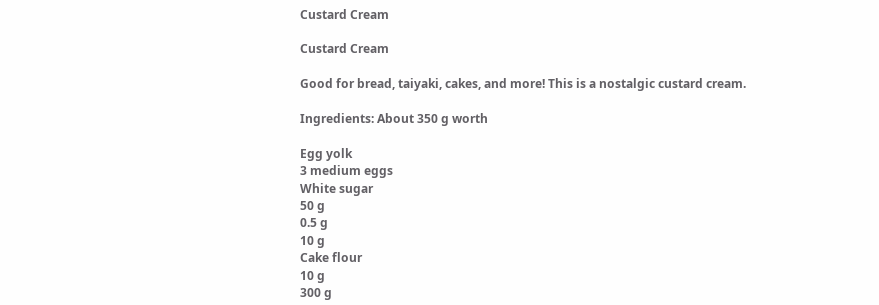Custard Cream

Custard Cream

Good for bread, taiyaki, cakes, and more! This is a nostalgic custard cream.

Ingredients: About 350 g worth

Egg yolk
3 medium eggs
White sugar
50 g
0.5 g
10 g
Cake flour
10 g
300 g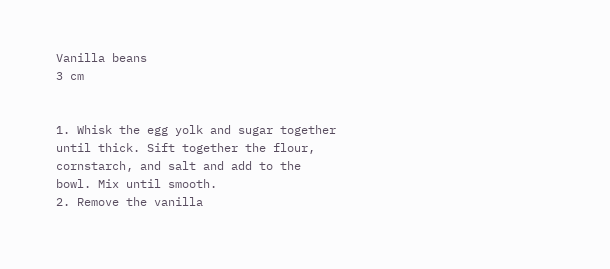Vanilla beans
3 cm


1. Whisk the egg yolk and sugar together until thick. Sift together the flour, cornstarch, and salt and add to the bowl. Mix until smooth.
2. Remove the vanilla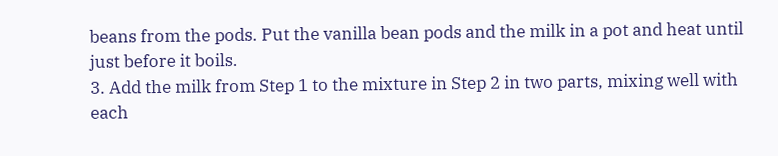beans from the pods. Put the vanilla bean pods and the milk in a pot and heat until just before it boils.
3. Add the milk from Step 1 to the mixture in Step 2 in two parts, mixing well with each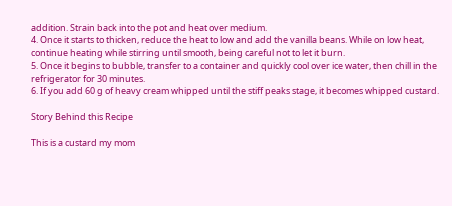addition. Strain back into the pot and heat over medium.
4. Once it starts to thicken, reduce the heat to low and add the vanilla beans. While on low heat, continue heating while stirring until smooth, being careful not to let it burn.
5. Once it begins to bubble, transfer to a container and quickly cool over ice water, then chill in the refrigerator for 30 minutes.
6. If you add 60 g of heavy cream whipped until the stiff peaks stage, it becomes whipped custard.

Story Behind this Recipe

This is a custard my mom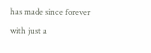has made since forever with just a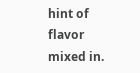hint of flavor mixed in.